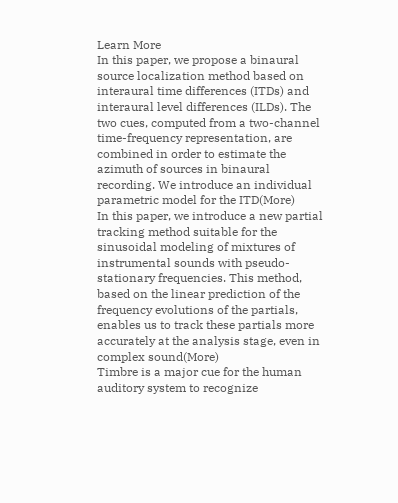Learn More
In this paper, we propose a binaural source localization method based on interaural time differences (ITDs) and interaural level differences (ILDs). The two cues, computed from a two-channel time-frequency representation, are combined in order to estimate the azimuth of sources in binaural recording. We introduce an individual parametric model for the ITD(More)
In this paper, we introduce a new partial tracking method suitable for the sinusoidal modeling of mixtures of instrumental sounds with pseudo-stationary frequencies. This method, based on the linear prediction of the frequency evolutions of the partials, enables us to track these partials more accurately at the analysis stage, even in complex sound(More)
Timbre is a major cue for the human auditory system to recognize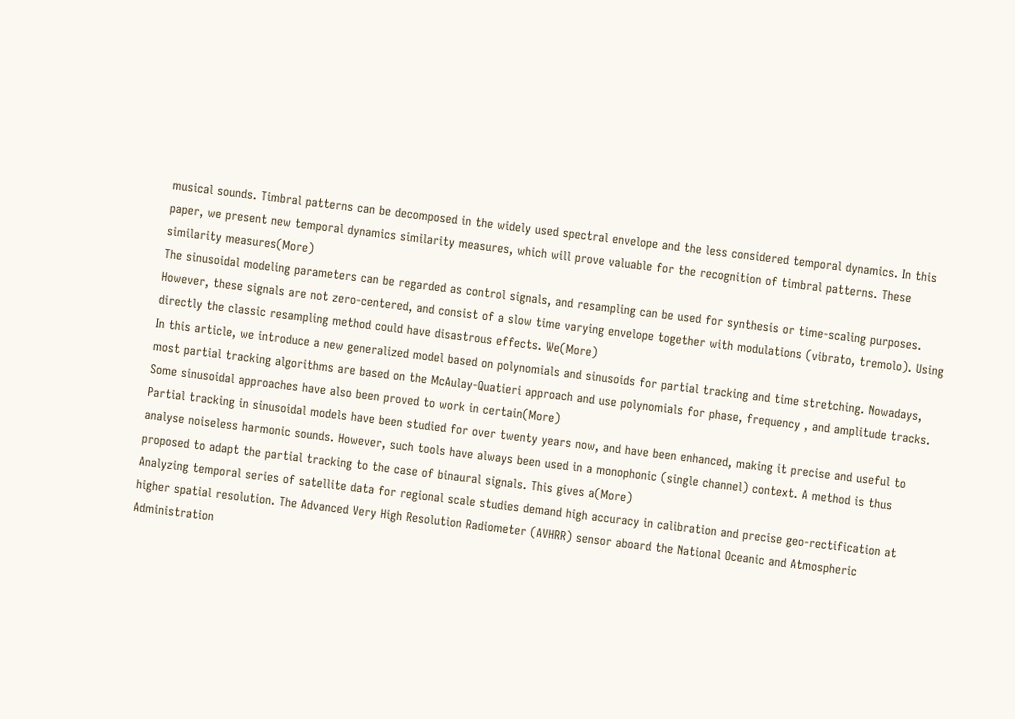musical sounds. Timbral patterns can be decomposed in the widely used spectral envelope and the less considered temporal dynamics. In this paper, we present new temporal dynamics similarity measures, which will prove valuable for the recognition of timbral patterns. These similarity measures(More)
The sinusoidal modeling parameters can be regarded as control signals, and resampling can be used for synthesis or time-scaling purposes. However, these signals are not zero-centered, and consist of a slow time varying envelope together with modulations (vibrato, tremolo). Using directly the classic resampling method could have disastrous effects. We(More)
In this article, we introduce a new generalized model based on polynomials and sinusoids for partial tracking and time stretching. Nowadays, most partial tracking algorithms are based on the McAulay-Quatieri approach and use polynomials for phase, frequency , and amplitude tracks. Some sinusoidal approaches have also been proved to work in certain(More)
Partial tracking in sinusoidal models have been studied for over twenty years now, and have been enhanced, making it precise and useful to analyse noiseless harmonic sounds. However, such tools have always been used in a monophonic (single channel) context. A method is thus proposed to adapt the partial tracking to the case of binaural signals. This gives a(More)
Analyzing temporal series of satellite data for regional scale studies demand high accuracy in calibration and precise geo-rectification at higher spatial resolution. The Advanced Very High Resolution Radiometer (AVHRR) sensor aboard the National Oceanic and Atmospheric Administration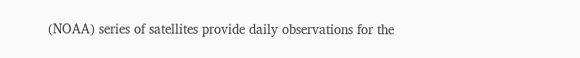(NOAA) series of satellites provide daily observations for the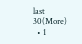last 30(More)
  • 1